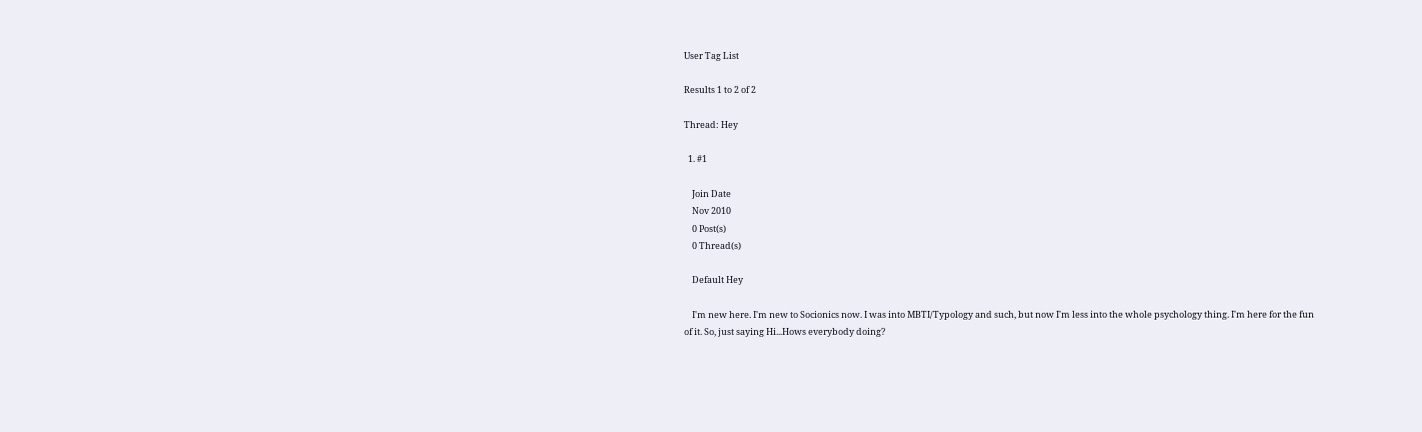User Tag List

Results 1 to 2 of 2

Thread: Hey

  1. #1

    Join Date
    Nov 2010
    0 Post(s)
    0 Thread(s)

    Default Hey

    I'm new here. I'm new to Socionics now. I was into MBTI/Typology and such, but now I'm less into the whole psychology thing. I'm here for the fun of it. So, just saying Hi...Hows everybody doing?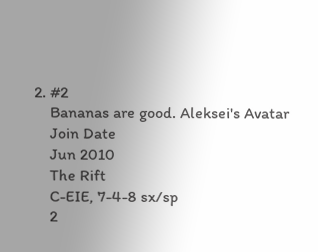2. #2
    Bananas are good. Aleksei's Avatar
    Join Date
    Jun 2010
    The Rift
    C-EIE, 7-4-8 sx/sp
    2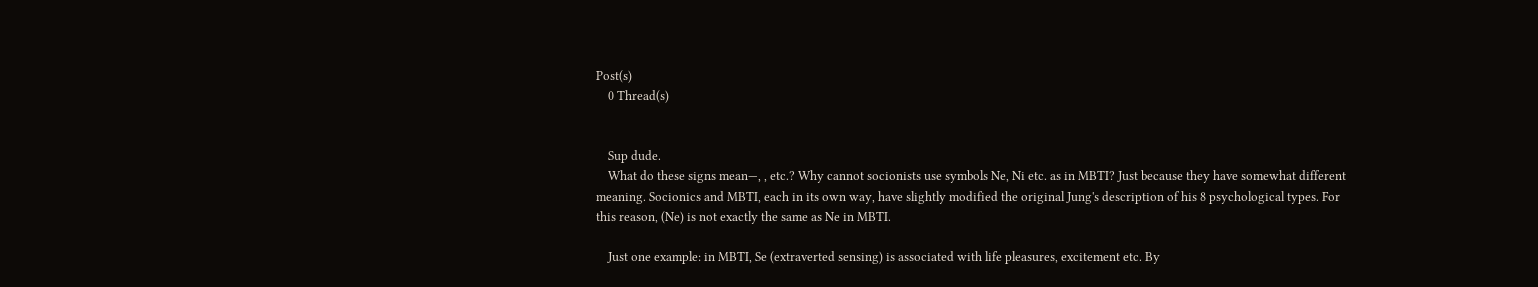Post(s)
    0 Thread(s)


    Sup dude.
    What do these signs mean—, , etc.? Why cannot socionists use symbols Ne, Ni etc. as in MBTI? Just because they have somewhat different meaning. Socionics and MBTI, each in its own way, have slightly modified the original Jung's description of his 8 psychological types. For this reason, (Ne) is not exactly the same as Ne in MBTI.

    Just one example: in MBTI, Se (extraverted sensing) is associated with life pleasures, excitement etc. By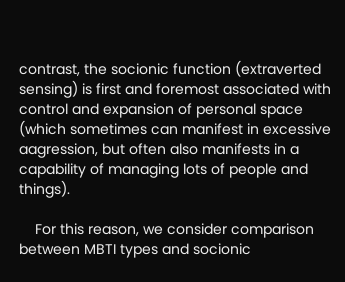contrast, the socionic function (extraverted sensing) is first and foremost associated with control and expansion of personal space (which sometimes can manifest in excessive aagression, but often also manifests in a capability of managing lots of people and things).

    For this reason, we consider comparison between MBTI types and socionic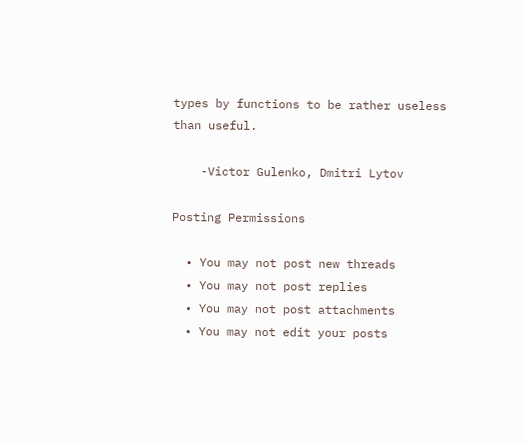types by functions to be rather useless than useful.

    -Victor Gulenko, Dmitri Lytov

Posting Permissions

  • You may not post new threads
  • You may not post replies
  • You may not post attachments
  • You may not edit your posts